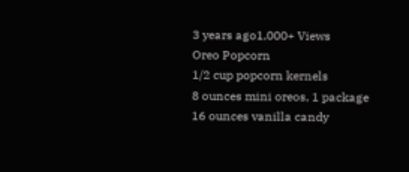3 years ago1,000+ Views
Oreo Popcorn
1/2 cup popcorn kernels
8 ounces mini oreos, 1 package
16 ounces vanilla candy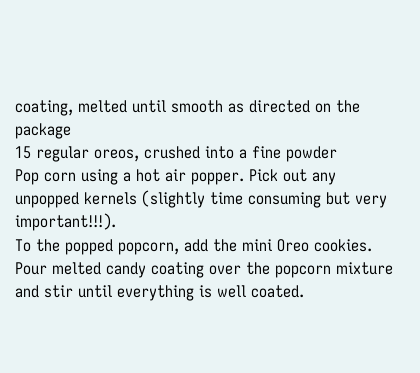coating, melted until smooth as directed on the package
15 regular oreos, crushed into a fine powder
Pop corn using a hot air popper. Pick out any unpopped kernels (slightly time consuming but very important!!!).
To the popped popcorn, add the mini Oreo cookies. Pour melted candy coating over the popcorn mixture and stir until everything is well coated.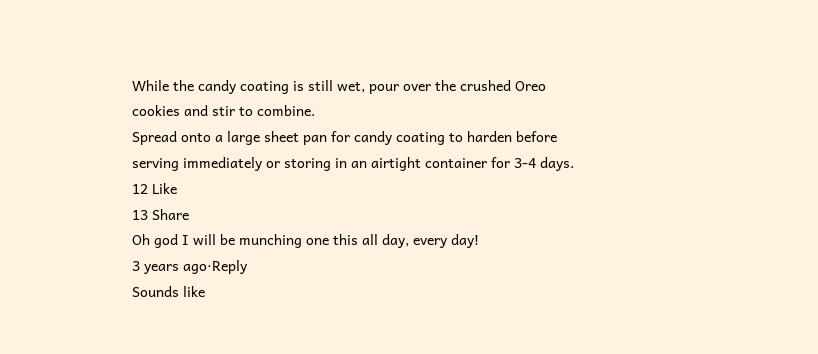While the candy coating is still wet, pour over the crushed Oreo cookies and stir to combine.
Spread onto a large sheet pan for candy coating to harden before serving immediately or storing in an airtight container for 3-4 days.
12 Like
13 Share
Oh god I will be munching one this all day, every day!
3 years ago·Reply
Sounds like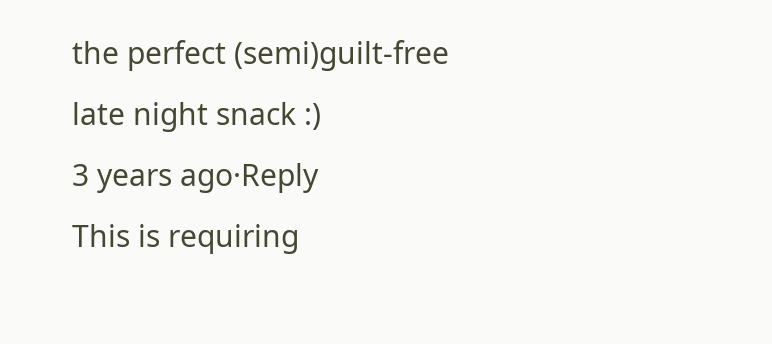the perfect (semi)guilt-free late night snack :)
3 years ago·Reply
This is requiring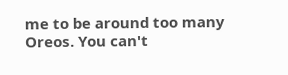me to be around too many Oreos. You can't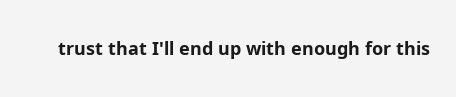trust that I'll end up with enough for this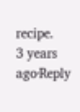recipe.
3 years ago·Reply